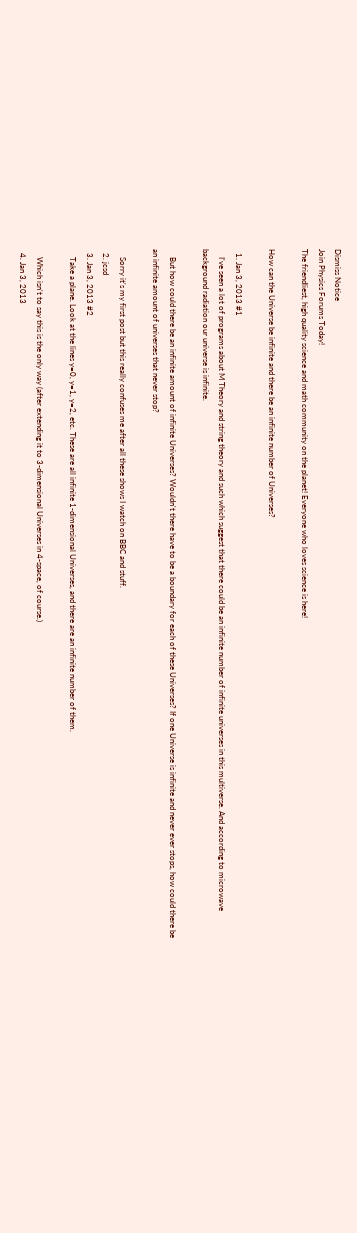Dismiss Notice
Join Physics Forums Today!
The friendliest, high quality science and math community on the planet! Everyone who loves science is here!

How can the Universe be infinite and there be an infinite number of Universes?

  1. Jan 3, 2013 #1
    I've seen a lot of programs about M Theory and string theory and such which suggest that there could be an infinite number of infinite universes in this multiverse. And according to microwave background radiation our universe is infinite.

    But how could there be an infinite amount of infinite Universes? Wouldn't there have to be a boundary for each of these Universes? If one Universe is infinite and never ever stops, how could there be an infinite amount of universes that never stop?

    Sorry it's my first post but this really confuses me after all these shows I watch on BBC and stuff.
  2. jcsd
  3. Jan 3, 2013 #2
    Take a plane. Look at the lines y=0, y=1, y=2, etc. These are all infinite 1-dimensional Universes, and there are an infinite number of them.

    Which isn't to say this is the only way (after extending it to 3-dimensional Universes in 4-space, of course.)
  4. Jan 3, 2013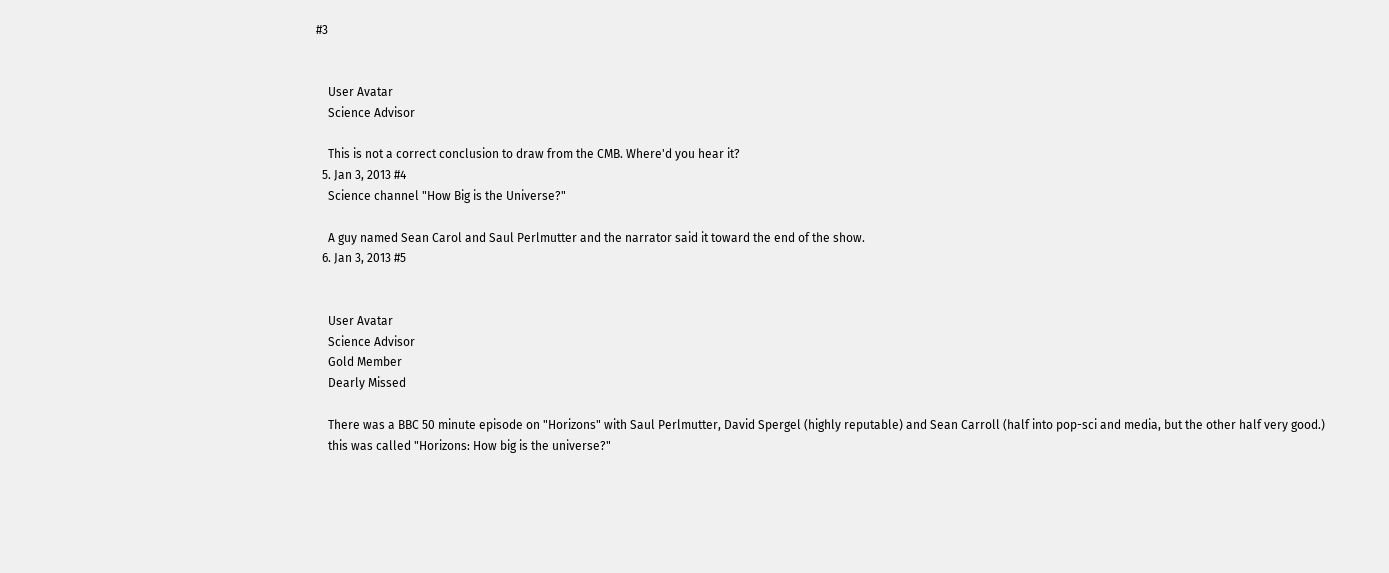#3


    User Avatar
    Science Advisor

    This is not a correct conclusion to draw from the CMB. Where'd you hear it?
  5. Jan 3, 2013 #4
    Science channel "How Big is the Universe?"

    A guy named Sean Carol and Saul Perlmutter and the narrator said it toward the end of the show.
  6. Jan 3, 2013 #5


    User Avatar
    Science Advisor
    Gold Member
    Dearly Missed

    There was a BBC 50 minute episode on "Horizons" with Saul Perlmutter, David Spergel (highly reputable) and Sean Carroll (half into pop-sci and media, but the other half very good.)
    this was called "Horizons: How big is the universe?"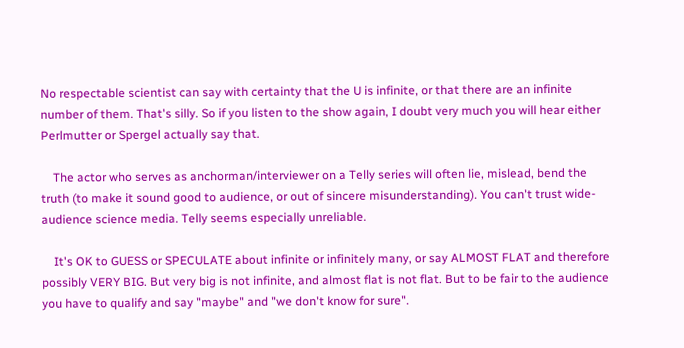No respectable scientist can say with certainty that the U is infinite, or that there are an infinite number of them. That's silly. So if you listen to the show again, I doubt very much you will hear either Perlmutter or Spergel actually say that.

    The actor who serves as anchorman/interviewer on a Telly series will often lie, mislead, bend the truth (to make it sound good to audience, or out of sincere misunderstanding). You can't trust wide-audience science media. Telly seems especially unreliable.

    It's OK to GUESS or SPECULATE about infinite or infinitely many, or say ALMOST FLAT and therefore possibly VERY BIG. But very big is not infinite, and almost flat is not flat. But to be fair to the audience you have to qualify and say "maybe" and "we don't know for sure".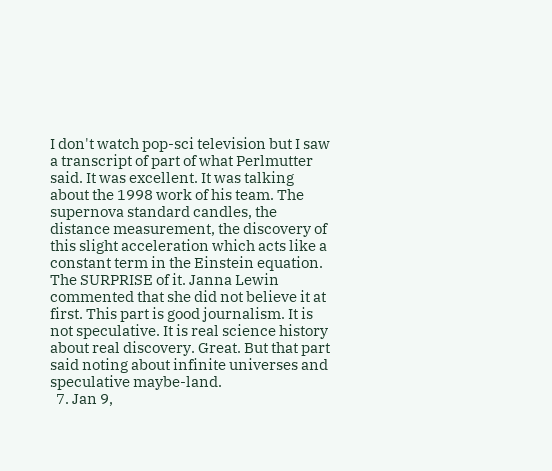I don't watch pop-sci television but I saw a transcript of part of what Perlmutter said. It was excellent. It was talking about the 1998 work of his team. The supernova standard candles, the distance measurement, the discovery of this slight acceleration which acts like a constant term in the Einstein equation. The SURPRISE of it. Janna Lewin commented that she did not believe it at first. This part is good journalism. It is not speculative. It is real science history about real discovery. Great. But that part said noting about infinite universes and speculative maybe-land.
  7. Jan 9,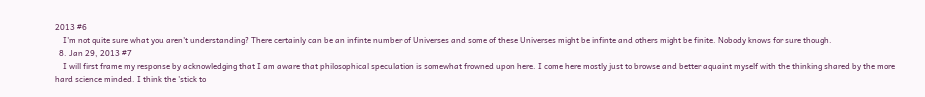2013 #6
    I'm not quite sure what you aren't understanding? There certainly can be an infinte number of Universes and some of these Universes might be infinte and others might be finite. Nobody knows for sure though.
  8. Jan 29, 2013 #7
    I will first frame my response by acknowledging that I am aware that philosophical speculation is somewhat frowned upon here. I come here mostly just to browse and better aquaint myself with the thinking shared by the more hard science minded. I think the 'stick to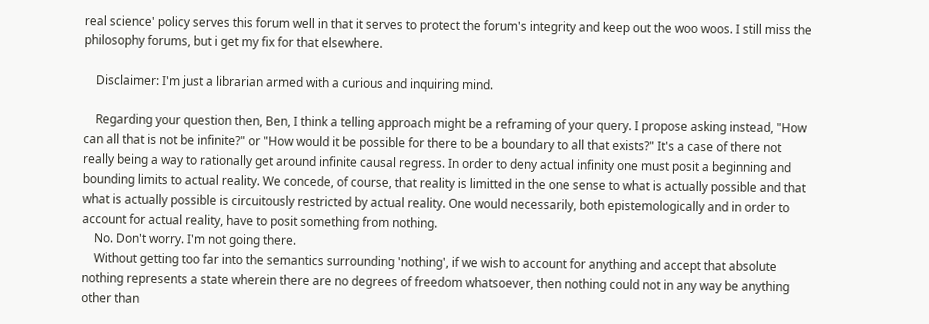real science' policy serves this forum well in that it serves to protect the forum's integrity and keep out the woo woos. I still miss the philosophy forums, but i get my fix for that elsewhere.

    Disclaimer: I'm just a librarian armed with a curious and inquiring mind.

    Regarding your question then, Ben, I think a telling approach might be a reframing of your query. I propose asking instead, "How can all that is not be infinite?" or "How would it be possible for there to be a boundary to all that exists?" It's a case of there not really being a way to rationally get around infinite causal regress. In order to deny actual infinity one must posit a beginning and bounding limits to actual reality. We concede, of course, that reality is limitted in the one sense to what is actually possible and that what is actually possible is circuitously restricted by actual reality. One would necessarily, both epistemologically and in order to account for actual reality, have to posit something from nothing.
    No. Don't worry. I'm not going there.
    Without getting too far into the semantics surrounding 'nothing', if we wish to account for anything and accept that absolute nothing represents a state wherein there are no degrees of freedom whatsoever, then nothing could not in any way be anything other than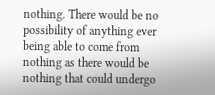nothing. There would be no possibility of anything ever being able to come from nothing as there would be nothing that could undergo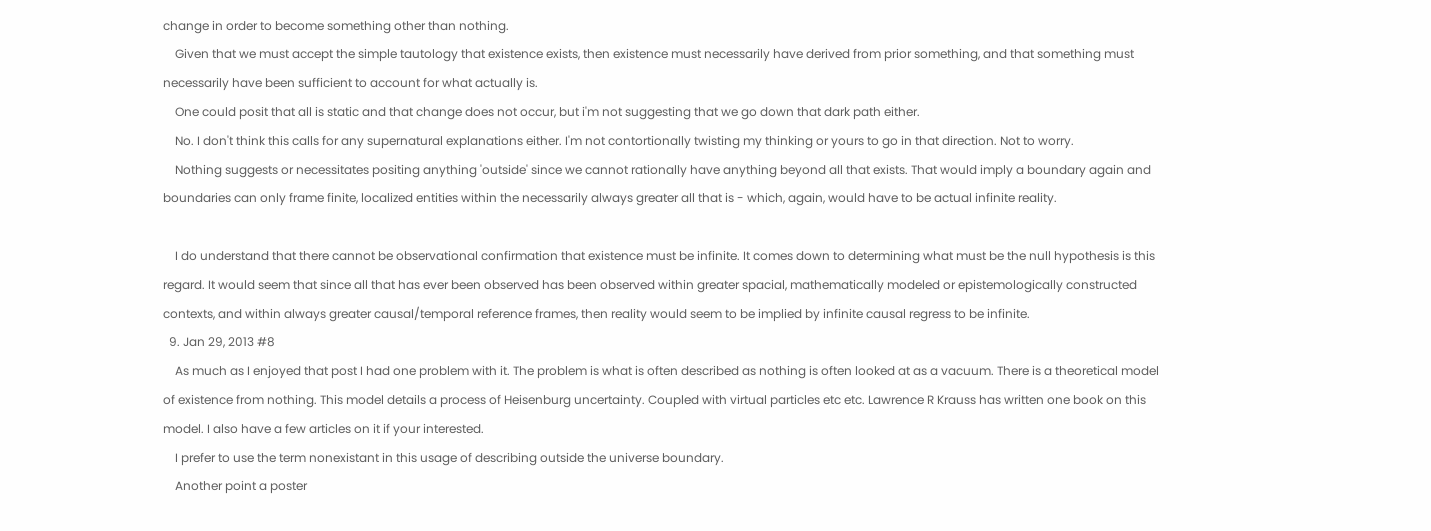change in order to become something other than nothing.
    Given that we must accept the simple tautology that existence exists, then existence must necessarily have derived from prior something, and that something must necessarily have been sufficient to account for what actually is.
    One could posit that all is static and that change does not occur, but i'm not suggesting that we go down that dark path either.
    No. I don't think this calls for any supernatural explanations either. I'm not contortionally twisting my thinking or yours to go in that direction. Not to worry.
    Nothing suggests or necessitates positing anything 'outside' since we cannot rationally have anything beyond all that exists. That would imply a boundary again and boundaries can only frame finite, localized entities within the necessarily always greater all that is - which, again, would have to be actual infinite reality.

    I do understand that there cannot be observational confirmation that existence must be infinite. It comes down to determining what must be the null hypothesis is this regard. It would seem that since all that has ever been observed has been observed within greater spacial, mathematically modeled or epistemologically constructed contexts, and within always greater causal/temporal reference frames, then reality would seem to be implied by infinite causal regress to be infinite.
  9. Jan 29, 2013 #8
    As much as I enjoyed that post I had one problem with it. The problem is what is often described as nothing is often looked at as a vacuum. There is a theoretical model of existence from nothing. This model details a process of Heisenburg uncertainty. Coupled with virtual particles etc etc. Lawrence R Krauss has written one book on this model. I also have a few articles on it if your interested.
    I prefer to use the term nonexistant in this usage of describing outside the universe boundary.
    Another point a poster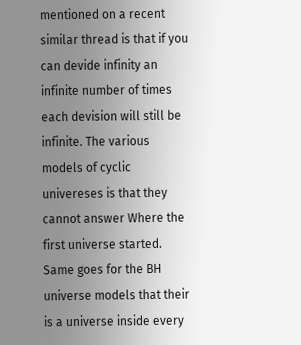mentioned on a recent similar thread is that if you can devide infinity an infinite number of times each devision will still be infinite. The various models of cyclic univereses is that they cannot answer Where the first universe started. Same goes for the BH universe models that their is a universe inside every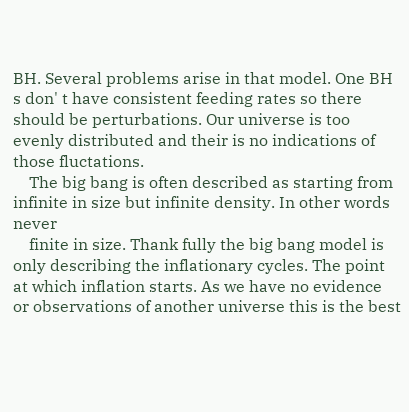BH. Several problems arise in that model. One BH s don' t have consistent feeding rates so there should be perturbations. Our universe is too evenly distributed and their is no indications of those fluctations.
    The big bang is often described as starting from infinite in size but infinite density. In other words never
    finite in size. Thank fully the big bang model is only describing the inflationary cycles. The point at which inflation starts. As we have no evidence or observations of another universe this is the best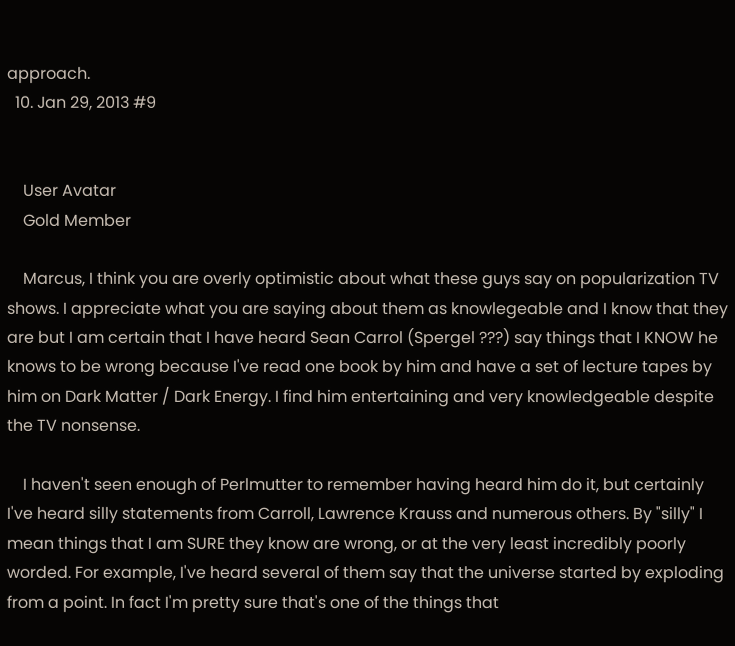approach.
  10. Jan 29, 2013 #9


    User Avatar
    Gold Member

    Marcus, I think you are overly optimistic about what these guys say on popularization TV shows. I appreciate what you are saying about them as knowlegeable and I know that they are but I am certain that I have heard Sean Carrol (Spergel ???) say things that I KNOW he knows to be wrong because I've read one book by him and have a set of lecture tapes by him on Dark Matter / Dark Energy. I find him entertaining and very knowledgeable despite the TV nonsense.

    I haven't seen enough of Perlmutter to remember having heard him do it, but certainly I've heard silly statements from Carroll, Lawrence Krauss and numerous others. By "silly" I mean things that I am SURE they know are wrong, or at the very least incredibly poorly worded. For example, I've heard several of them say that the universe started by exploding from a point. In fact I'm pretty sure that's one of the things that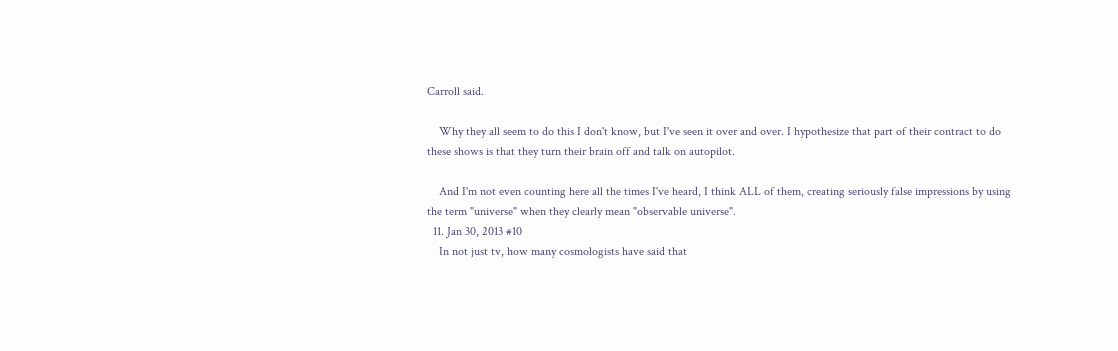Carroll said.

    Why they all seem to do this I don't know, but I've seen it over and over. I hypothesize that part of their contract to do these shows is that they turn their brain off and talk on autopilot.

    And I'm not even counting here all the times I've heard, I think ALL of them, creating seriously false impressions by using the term "universe" when they clearly mean "observable universe".
  11. Jan 30, 2013 #10
    In not just tv, how many cosmologists have said that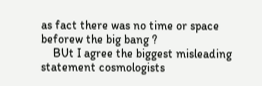as fact there was no time or space beforew the big bang ?
    BUt I agree the biggest misleading statement cosmologists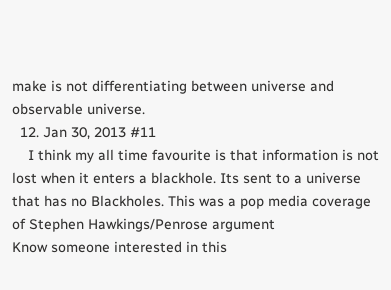make is not differentiating between universe and observable universe.
  12. Jan 30, 2013 #11
    I think my all time favourite is that information is not lost when it enters a blackhole. Its sent to a universe that has no Blackholes. This was a pop media coverage of Stephen Hawkings/Penrose argument
Know someone interested in this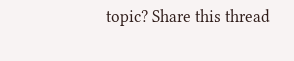topic? Share this thread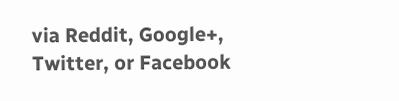via Reddit, Google+, Twitter, or Facebook